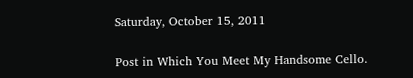Saturday, October 15, 2011

Post in Which You Meet My Handsome Cello.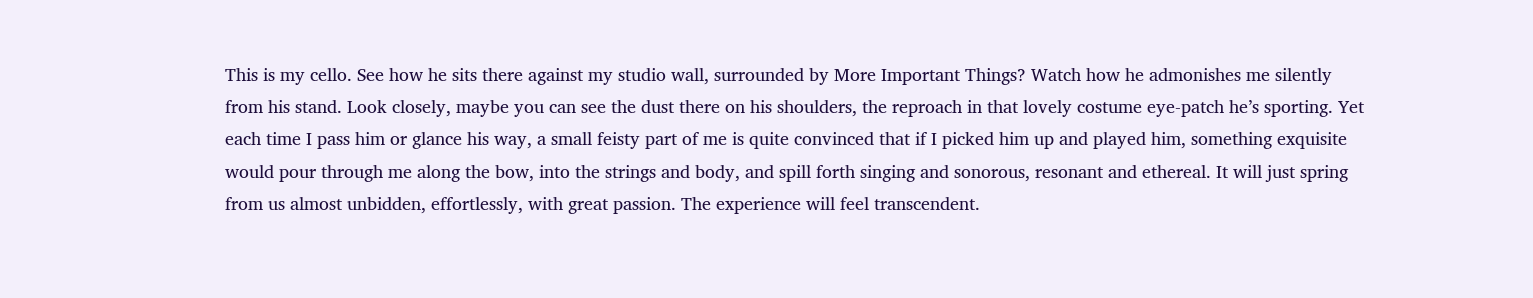This is my cello. See how he sits there against my studio wall, surrounded by More Important Things? Watch how he admonishes me silently from his stand. Look closely, maybe you can see the dust there on his shoulders, the reproach in that lovely costume eye-patch he’s sporting. Yet each time I pass him or glance his way, a small feisty part of me is quite convinced that if I picked him up and played him, something exquisite would pour through me along the bow, into the strings and body, and spill forth singing and sonorous, resonant and ethereal. It will just spring from us almost unbidden, effortlessly, with great passion. The experience will feel transcendent.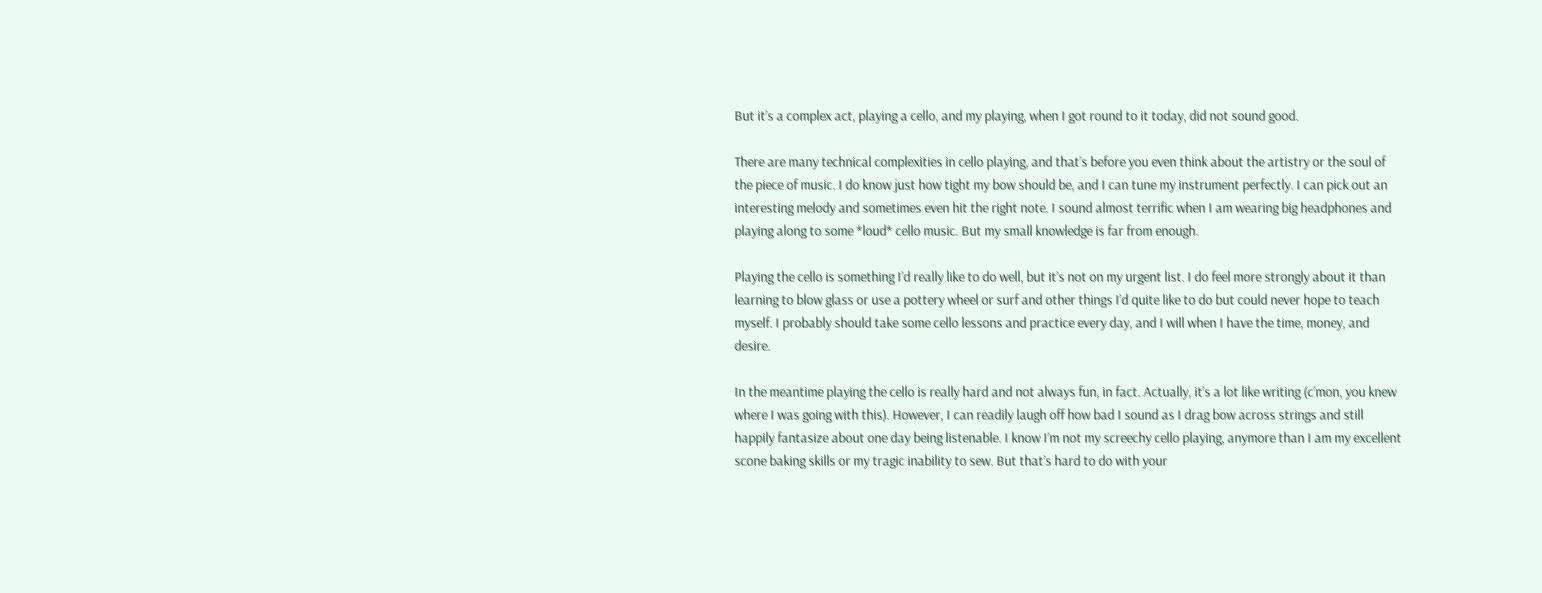But it’s a complex act, playing a cello, and my playing, when I got round to it today, did not sound good.

There are many technical complexities in cello playing, and that’s before you even think about the artistry or the soul of the piece of music. I do know just how tight my bow should be, and I can tune my instrument perfectly. I can pick out an interesting melody and sometimes even hit the right note. I sound almost terrific when I am wearing big headphones and playing along to some *loud* cello music. But my small knowledge is far from enough.

Playing the cello is something I’d really like to do well, but it’s not on my urgent list. I do feel more strongly about it than learning to blow glass or use a pottery wheel or surf and other things I’d quite like to do but could never hope to teach myself. I probably should take some cello lessons and practice every day, and I will when I have the time, money, and desire.

In the meantime playing the cello is really hard and not always fun, in fact. Actually, it’s a lot like writing (c’mon, you knew where I was going with this). However, I can readily laugh off how bad I sound as I drag bow across strings and still happily fantasize about one day being listenable. I know I’m not my screechy cello playing, anymore than I am my excellent scone baking skills or my tragic inability to sew. But that’s hard to do with your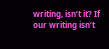writing, isn’t it? If our writing isn’t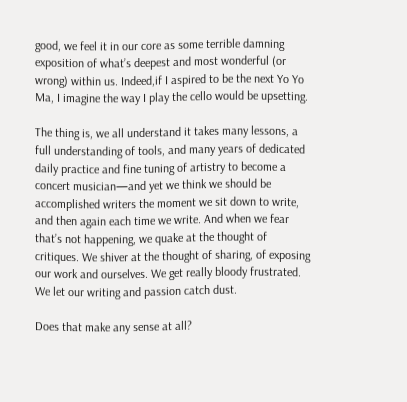good, we feel it in our core as some terrible damning exposition of what’s deepest and most wonderful (or wrong) within us. Indeed,if I aspired to be the next Yo Yo Ma, I imagine the way I play the cello would be upsetting.

The thing is, we all understand it takes many lessons, a full understanding of tools, and many years of dedicated daily practice and fine tuning of artistry to become a concert musician—and yet we think we should be accomplished writers the moment we sit down to write, and then again each time we write. And when we fear that’s not happening, we quake at the thought of critiques. We shiver at the thought of sharing, of exposing our work and ourselves. We get really bloody frustrated. We let our writing and passion catch dust.

Does that make any sense at all?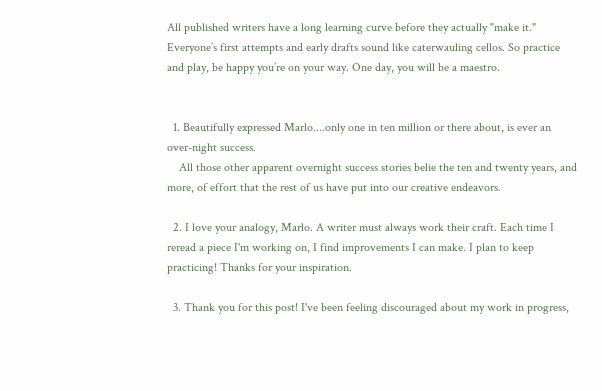All published writers have a long learning curve before they actually "make it." Everyone’s first attempts and early drafts sound like caterwauling cellos. So practice and play, be happy you’re on your way. One day, you will be a maestro.


  1. Beautifully expressed Marlo....only one in ten million or there about, is ever an over-night success.
    All those other apparent overnight success stories belie the ten and twenty years, and more, of effort that the rest of us have put into our creative endeavors.

  2. I love your analogy, Marlo. A writer must always work their craft. Each time I reread a piece I'm working on, I find improvements I can make. I plan to keep practicing! Thanks for your inspiration.

  3. Thank you for this post! I've been feeling discouraged about my work in progress,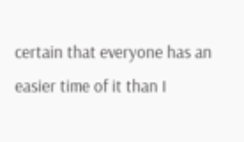certain that everyone has an easier time of it than I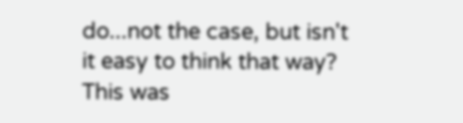do...not the case, but isn't it easy to think that way? This was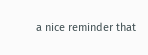a nice reminder that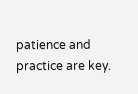patience and practice are key.